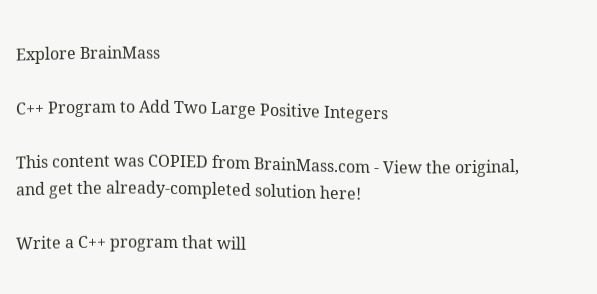Explore BrainMass

C++ Program to Add Two Large Positive Integers

This content was COPIED from BrainMass.com - View the original, and get the already-completed solution here!

Write a C++ program that will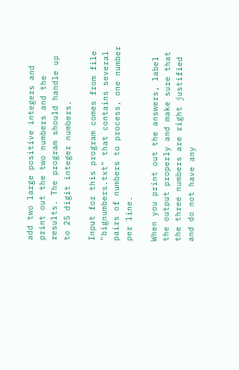add two large positive integers and print out the two numbers and the results. The program should handle up to 25 digit integer numbers.

Input for this program comes from file "bignumbers.txt" that contains several pairs of numbers to process, one number per line.

When you print out the answers, label the output properly and make sure that the three numbers are right justified and do not have any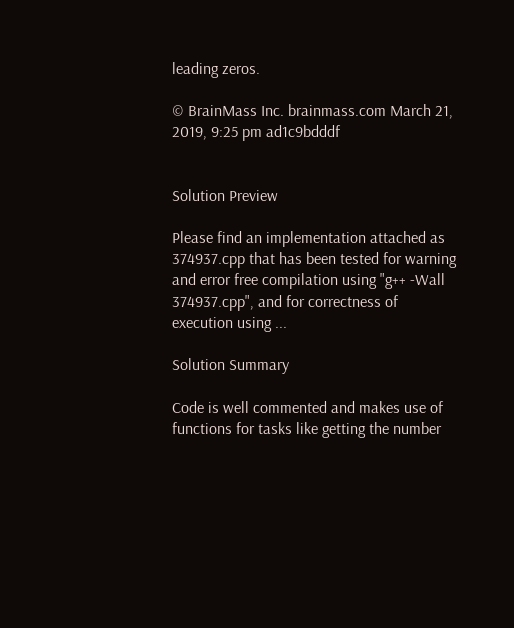leading zeros.

© BrainMass Inc. brainmass.com March 21, 2019, 9:25 pm ad1c9bdddf


Solution Preview

Please find an implementation attached as 374937.cpp that has been tested for warning and error free compilation using "g++ -Wall 374937.cpp", and for correctness of execution using ...

Solution Summary

Code is well commented and makes use of functions for tasks like getting the number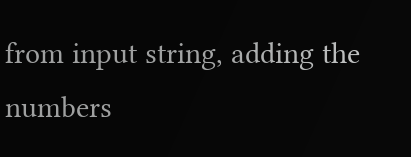from input string, adding the numbers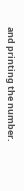and printing the number.